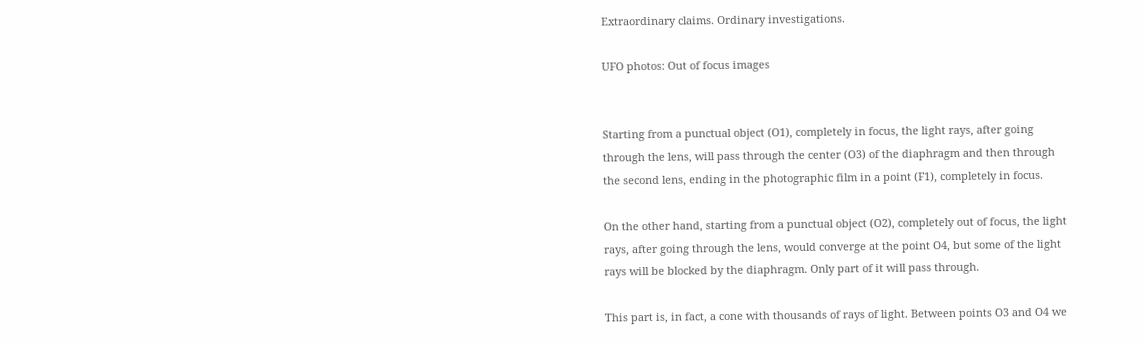Extraordinary claims. Ordinary investigations.

UFO photos: Out of focus images


Starting from a punctual object (O1), completely in focus, the light rays, after going through the lens, will pass through the center (O3) of the diaphragm and then through the second lens, ending in the photographic film in a point (F1), completely in focus.

On the other hand, starting from a punctual object (O2), completely out of focus, the light rays, after going through the lens, would converge at the point O4, but some of the light rays will be blocked by the diaphragm. Only part of it will pass through.

This part is, in fact, a cone with thousands of rays of light. Between points O3 and O4 we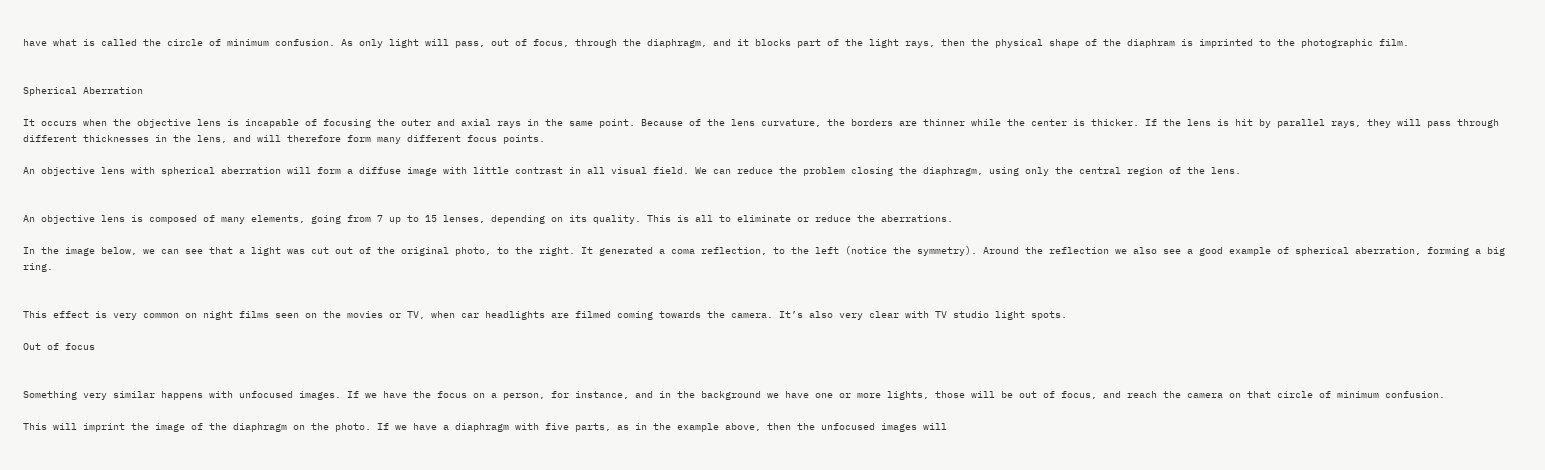have what is called the circle of minimum confusion. As only light will pass, out of focus, through the diaphragm, and it blocks part of the light rays, then the physical shape of the diaphram is imprinted to the photographic film.


Spherical Aberration

It occurs when the objective lens is incapable of focusing the outer and axial rays in the same point. Because of the lens curvature, the borders are thinner while the center is thicker. If the lens is hit by parallel rays, they will pass through different thicknesses in the lens, and will therefore form many different focus points.

An objective lens with spherical aberration will form a diffuse image with little contrast in all visual field. We can reduce the problem closing the diaphragm, using only the central region of the lens.


An objective lens is composed of many elements, going from 7 up to 15 lenses, depending on its quality. This is all to eliminate or reduce the aberrations.

In the image below, we can see that a light was cut out of the original photo, to the right. It generated a coma reflection, to the left (notice the symmetry). Around the reflection we also see a good example of spherical aberration, forming a big ring.


This effect is very common on night films seen on the movies or TV, when car headlights are filmed coming towards the camera. It’s also very clear with TV studio light spots.

Out of focus


Something very similar happens with unfocused images. If we have the focus on a person, for instance, and in the background we have one or more lights, those will be out of focus, and reach the camera on that circle of minimum confusion.

This will imprint the image of the diaphragm on the photo. If we have a diaphragm with five parts, as in the example above, then the unfocused images will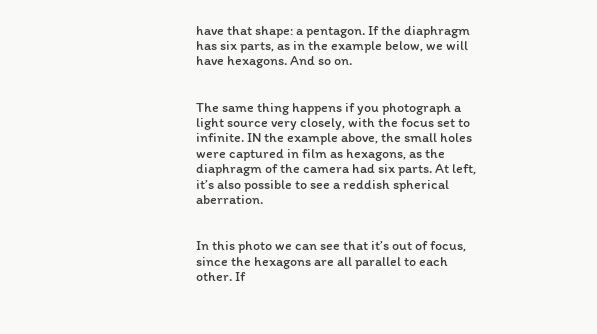have that shape: a pentagon. If the diaphragm has six parts, as in the example below, we will have hexagons. And so on.


The same thing happens if you photograph a light source very closely, with the focus set to infinite. IN the example above, the small holes were captured in film as hexagons, as the diaphragm of the camera had six parts. At left, it’s also possible to see a reddish spherical aberration.


In this photo we can see that it’s out of focus, since the hexagons are all parallel to each other. If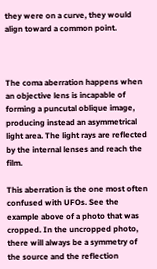they were on a curve, they would align toward a common point.



The coma aberration happens when an objective lens is incapable of forming a puncutal oblique image, producing instead an asymmetrical light area. The light rays are reflected by the internal lenses and reach the film.

This aberration is the one most often confused with UFOs. See the example above of a photo that was cropped. In the uncropped photo, there will always be a symmetry of the source and the reflection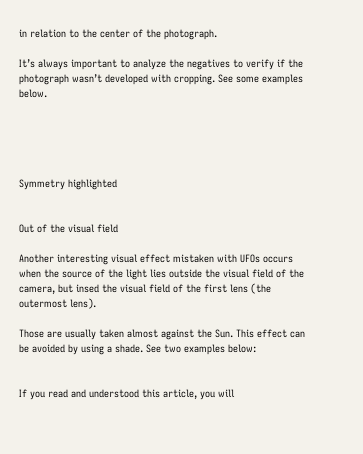in relation to the center of the photograph.

It’s always important to analyze the negatives to verify if the photograph wasn’t developed with cropping. See some examples below.





Symmetry highlighted


Out of the visual field

Another interesting visual effect mistaken with UFOs occurs when the source of the light lies outside the visual field of the camera, but insed the visual field of the first lens (the outermost lens).

Those are usually taken almost against the Sun. This effect can be avoided by using a shade. See two examples below:


If you read and understood this article, you will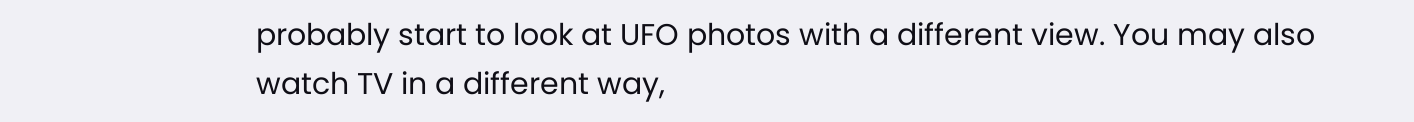probably start to look at UFO photos with a different view. You may also watch TV in a different way,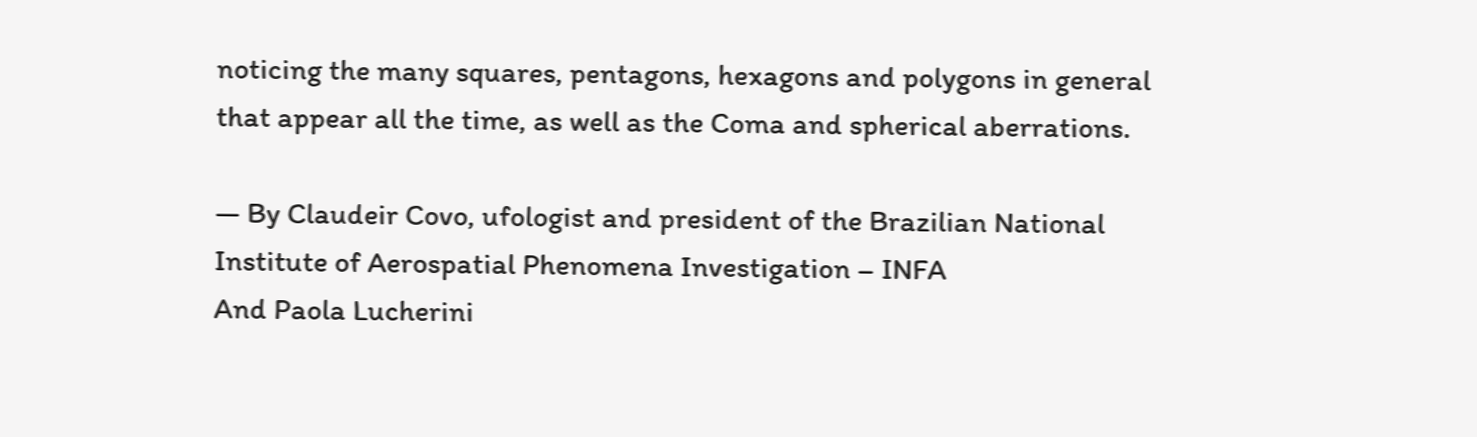noticing the many squares, pentagons, hexagons and polygons in general that appear all the time, as well as the Coma and spherical aberrations.

— By Claudeir Covo, ufologist and president of the Brazilian National Institute of Aerospatial Phenomena Investigation – INFA
And Paola Lucherini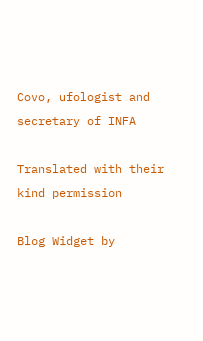Covo, ufologist and secretary of INFA

Translated with their kind permission

Blog Widget by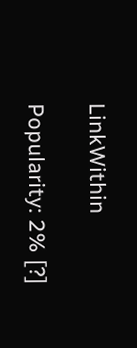LinkWithin

Popularity: 2% [?]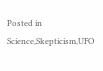Posted in Science,Skepticism,UFO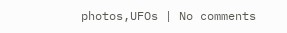photos,UFOs | No comments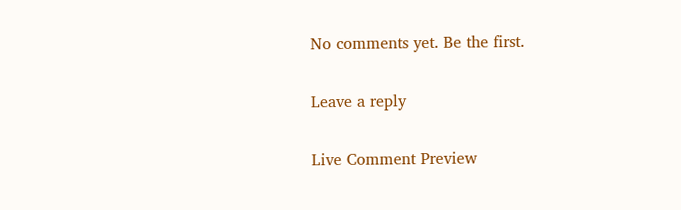No comments yet. Be the first.

Leave a reply

Live Comment Preview